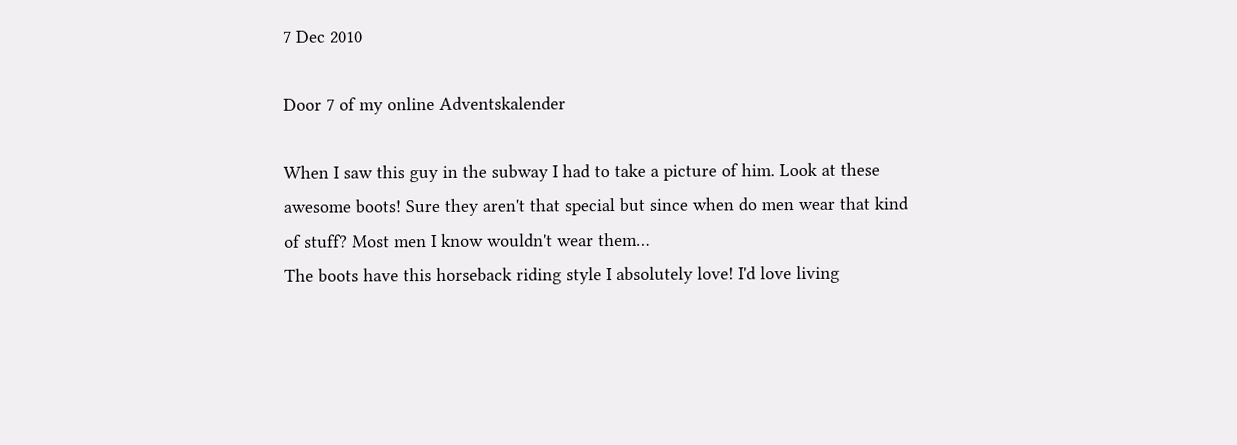7 Dec 2010

Door 7 of my online Adventskalender

When I saw this guy in the subway I had to take a picture of him. Look at these awesome boots! Sure they aren't that special but since when do men wear that kind of stuff? Most men I know wouldn't wear them…
The boots have this horseback riding style I absolutely love! I'd love living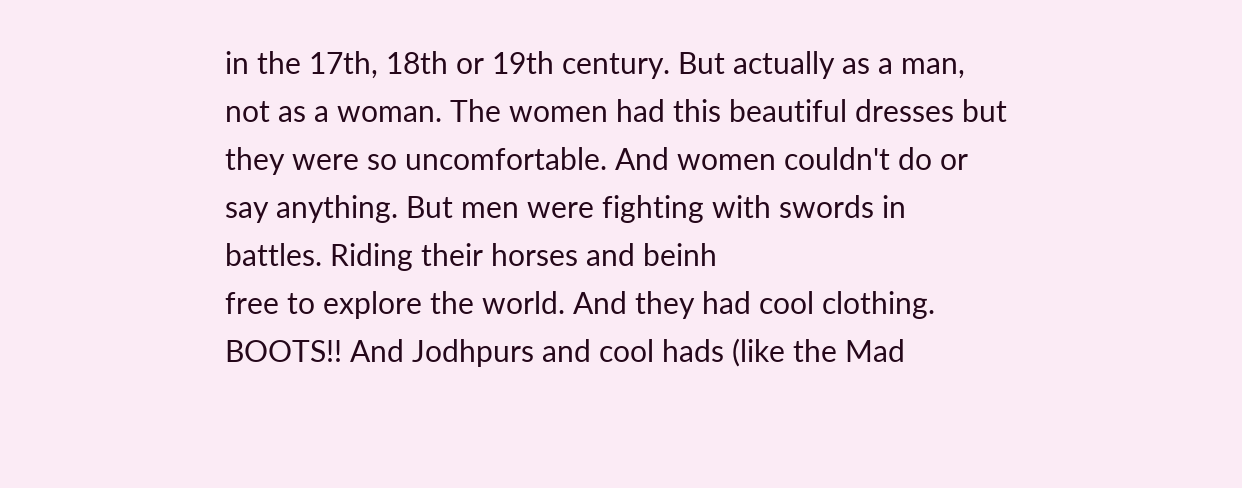in the 17th, 18th or 19th century. But actually as a man, not as a woman. The women had this beautiful dresses but they were so uncomfortable. And women couldn't do or say anything. But men were fighting with swords in battles. Riding their horses and beinh
free to explore the world. And they had cool clothing. BOOTS!! And Jodhpurs and cool hads (like the Mad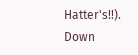Hatter's!!).
Down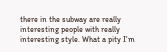there in the subway are really interesting people with really interesting style. What a pity I'm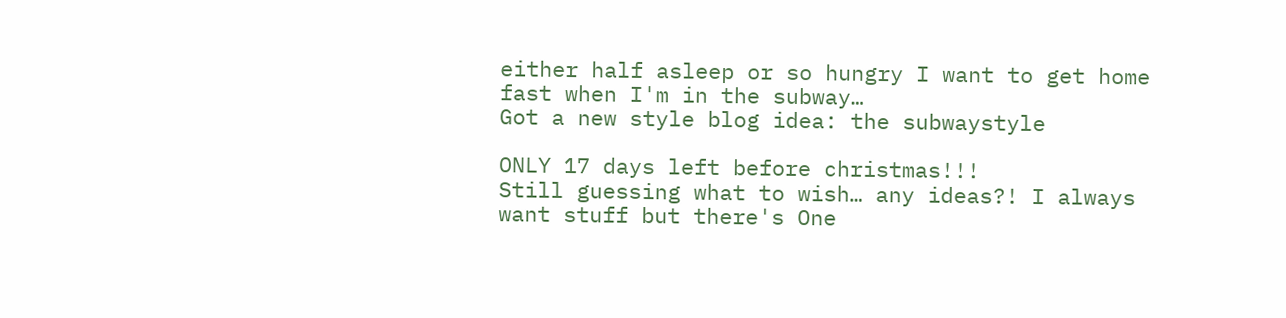either half asleep or so hungry I want to get home fast when I'm in the subway…
Got a new style blog idea: the subwaystyle

ONLY 17 days left before christmas!!!
Still guessing what to wish… any ideas?! I always want stuff but there's One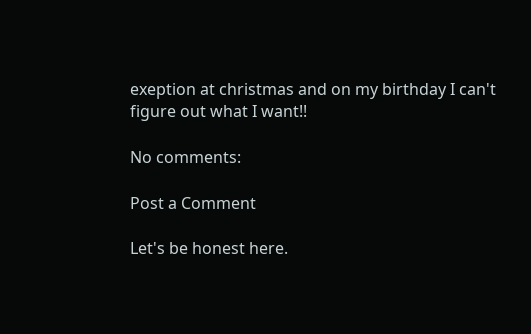exeption at christmas and on my birthday I can't figure out what I want!!

No comments:

Post a Comment

Let's be honest here.